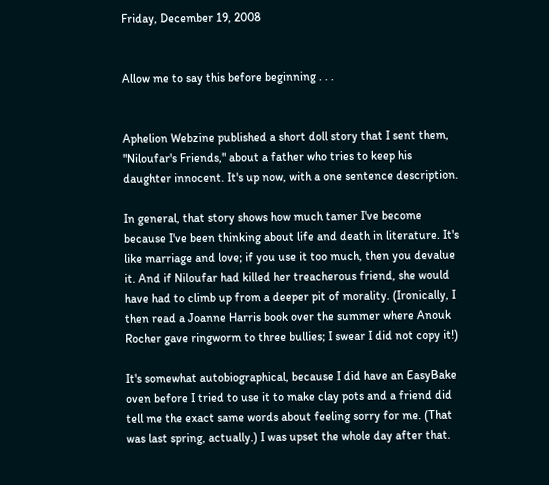Friday, December 19, 2008


Allow me to say this before beginning . . .


Aphelion Webzine published a short doll story that I sent them, "Niloufar's Friends," about a father who tries to keep his daughter innocent. It's up now, with a one sentence description.

In general, that story shows how much tamer I've become because I've been thinking about life and death in literature. It's like marriage and love; if you use it too much, then you devalue it. And if Niloufar had killed her treacherous friend, she would have had to climb up from a deeper pit of morality. (Ironically, I then read a Joanne Harris book over the summer where Anouk Rocher gave ringworm to three bullies; I swear I did not copy it!)

It's somewhat autobiographical, because I did have an EasyBake oven before I tried to use it to make clay pots and a friend did tell me the exact same words about feeling sorry for me. (That was last spring, actually.) I was upset the whole day after that.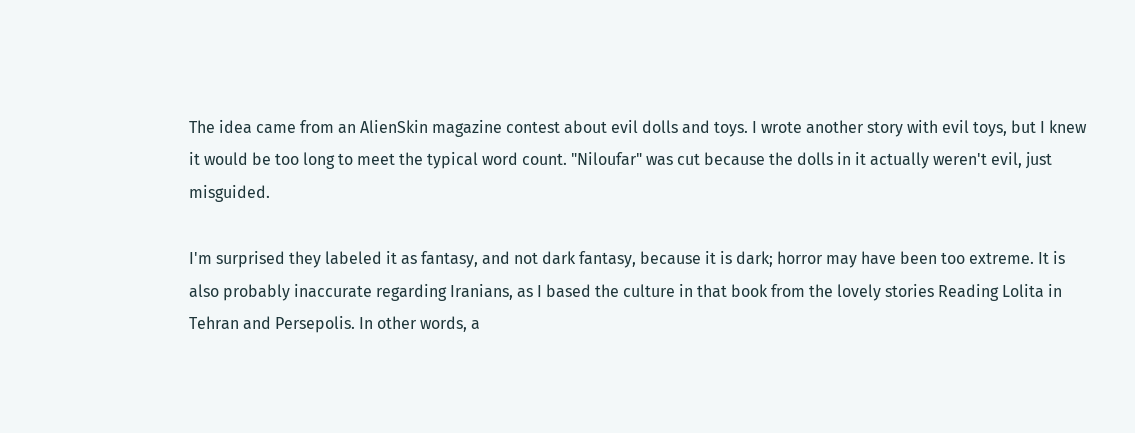The idea came from an AlienSkin magazine contest about evil dolls and toys. I wrote another story with evil toys, but I knew it would be too long to meet the typical word count. "Niloufar" was cut because the dolls in it actually weren't evil, just misguided.

I'm surprised they labeled it as fantasy, and not dark fantasy, because it is dark; horror may have been too extreme. It is also probably inaccurate regarding Iranians, as I based the culture in that book from the lovely stories Reading Lolita in Tehran and Persepolis. In other words, a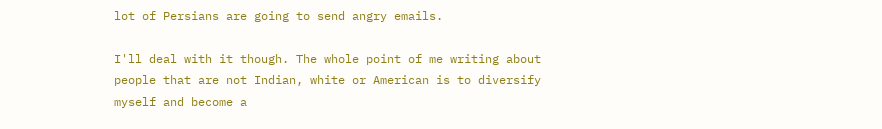lot of Persians are going to send angry emails.

I'll deal with it though. The whole point of me writing about people that are not Indian, white or American is to diversify myself and become a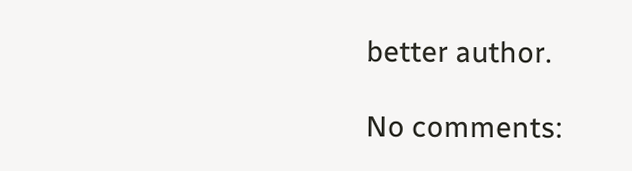better author.

No comments: